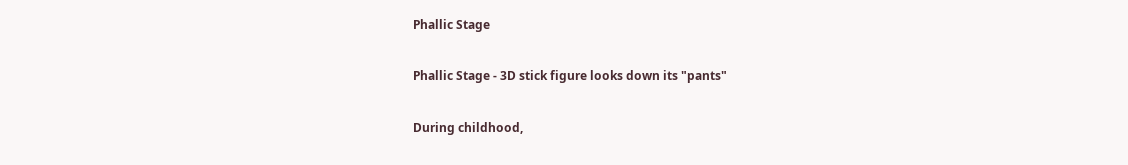Phallic Stage

Phallic Stage - 3D stick figure looks down its "pants"

During childhood,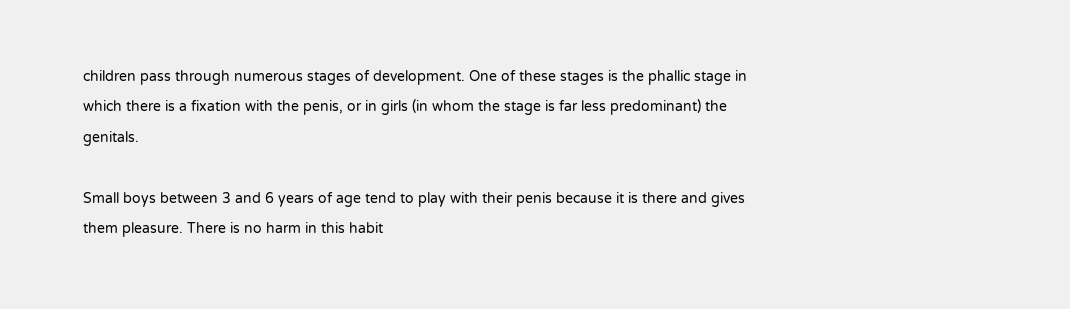children pass through numerous stages of development. One of these stages is the phallic stage in which there is a fixation with the penis, or in girls (in whom the stage is far less predominant) the genitals.

Small boys between 3 and 6 years of age tend to play with their penis because it is there and gives them pleasure. There is no harm in this habit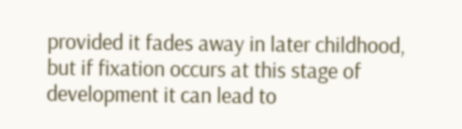provided it fades away in later childhood, but if fixation occurs at this stage of development it can lead to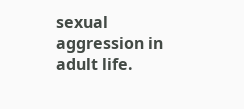sexual aggression in adult life.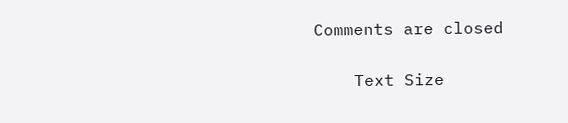Comments are closed

    Text Size